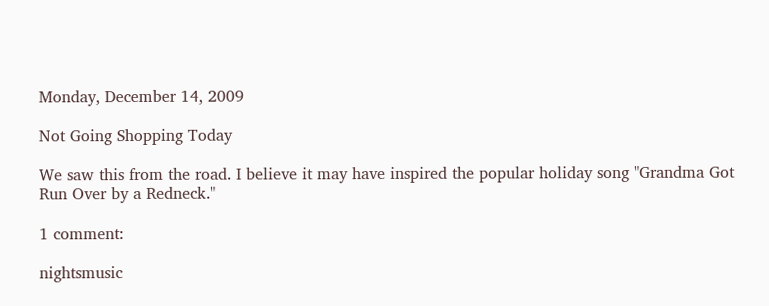Monday, December 14, 2009

Not Going Shopping Today

We saw this from the road. I believe it may have inspired the popular holiday song "Grandma Got Run Over by a Redneck."

1 comment:

nightsmusic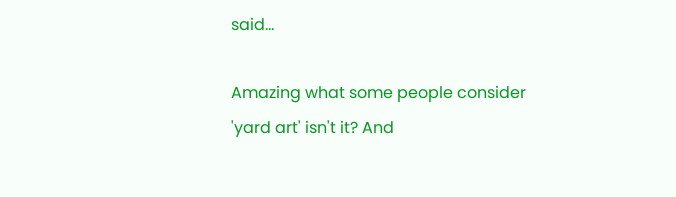said...

Amazing what some people consider 'yard art' isn't it? And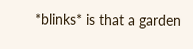*blinks* is that a garden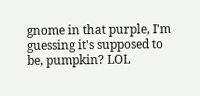gnome in that purple, I'm guessing it's supposed to be, pumpkin? LOL